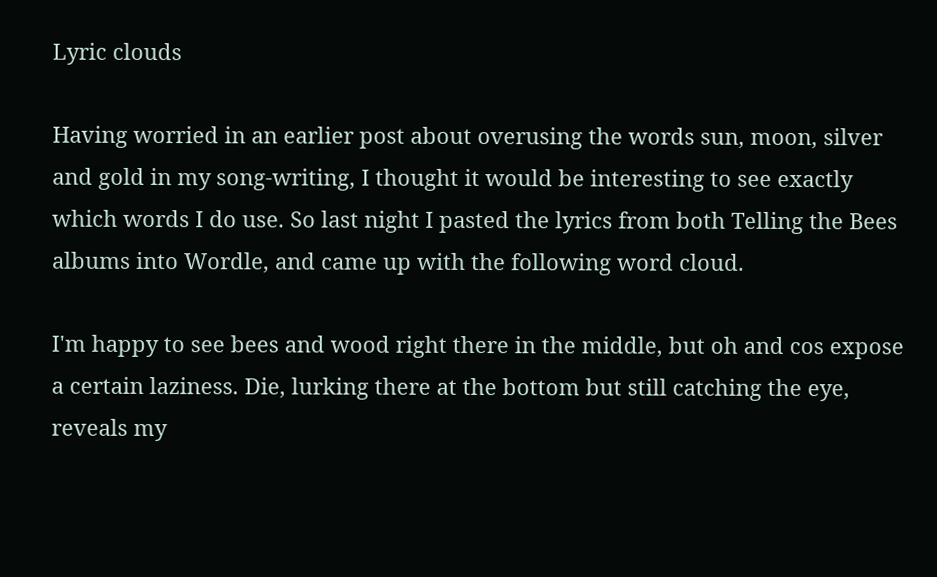Lyric clouds

Having worried in an earlier post about overusing the words sun, moon, silver and gold in my song-writing, I thought it would be interesting to see exactly which words I do use. So last night I pasted the lyrics from both Telling the Bees albums into Wordle, and came up with the following word cloud.

I'm happy to see bees and wood right there in the middle, but oh and cos expose a certain laziness. Die, lurking there at the bottom but still catching the eye, reveals my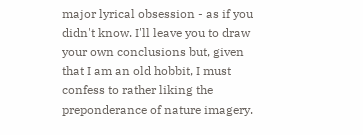major lyrical obsession - as if you didn't know. I'll leave you to draw your own conclusions but, given that I am an old hobbit, I must confess to rather liking the preponderance of nature imagery.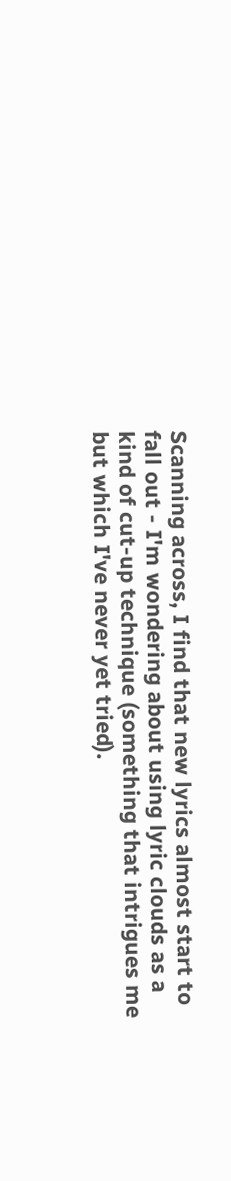Scanning across, I find that new lyrics almost start to fall out - I'm wondering about using lyric clouds as a kind of cut-up technique (something that intrigues me but which I've never yet tried).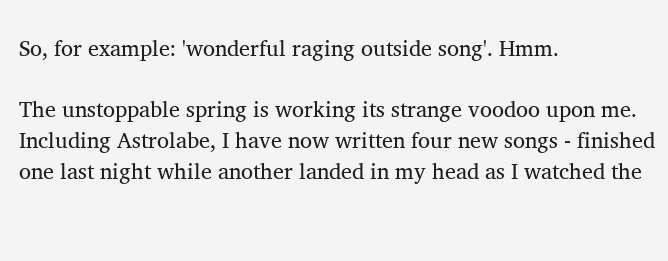So, for example: 'wonderful raging outside song'. Hmm.

The unstoppable spring is working its strange voodoo upon me. Including Astrolabe, I have now written four new songs - finished one last night while another landed in my head as I watched the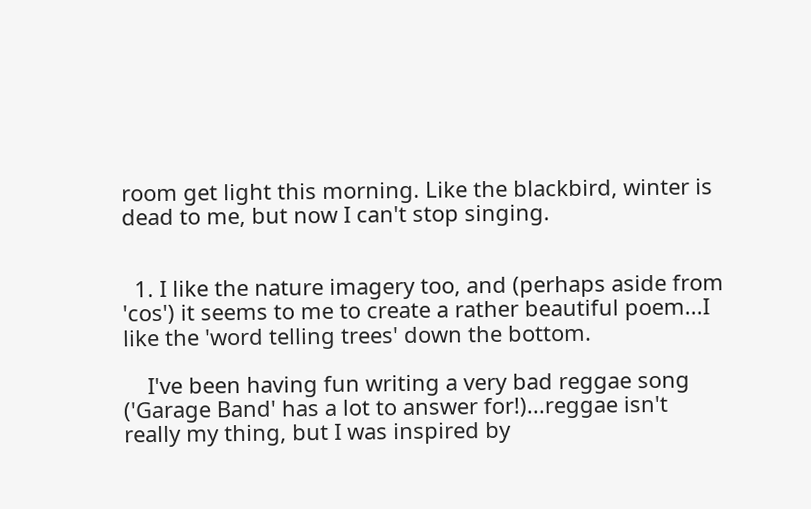room get light this morning. Like the blackbird, winter is dead to me, but now I can't stop singing.


  1. I like the nature imagery too, and (perhaps aside from 'cos') it seems to me to create a rather beautiful poem...I like the 'word telling trees' down the bottom.

    I've been having fun writing a very bad reggae song ('Garage Band' has a lot to answer for!)...reggae isn't really my thing, but I was inspired by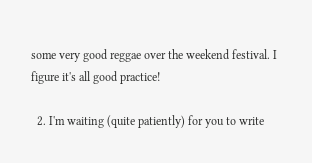some very good reggae over the weekend festival. I figure it's all good practice!

  2. I'm waiting (quite patiently) for you to write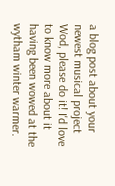a blog post about your newest musical project Wod, please do it! I'd love to know more about it having been wowed at the wytham winter warmer.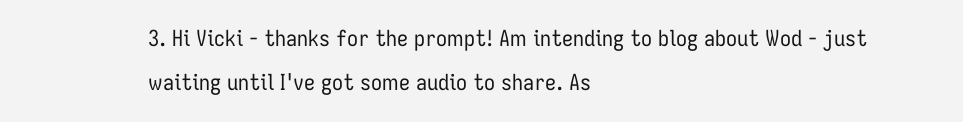3. Hi Vicki - thanks for the prompt! Am intending to blog about Wod - just waiting until I've got some audio to share. As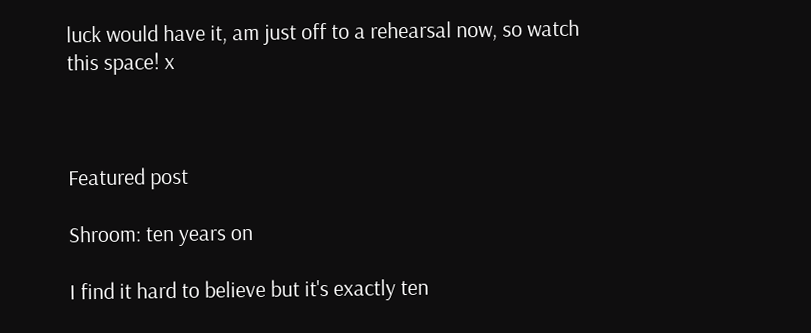luck would have it, am just off to a rehearsal now, so watch this space! x



Featured post

Shroom: ten years on

I find it hard to believe but it's exactly ten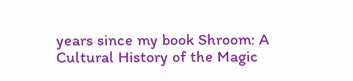years since my book Shroom: A Cultural History of the Magic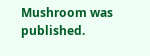Mushroom was published.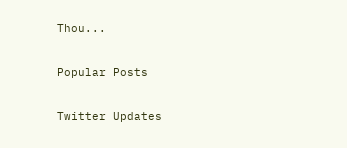Thou...

Popular Posts

Twitter Updates